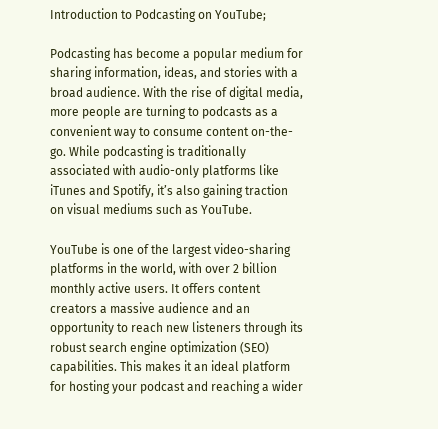Introduction to Podcasting on YouTube;

Podcasting has become a popular medium for sharing information, ideas, and stories with a broad audience. With the rise of digital media, more people are turning to podcasts as a convenient way to consume content on-the-go. While podcasting is traditionally associated with audio-only platforms like iTunes and Spotify, it’s also gaining traction on visual mediums such as YouTube.

YouTube is one of the largest video-sharing platforms in the world, with over 2 billion monthly active users. It offers content creators a massive audience and an opportunity to reach new listeners through its robust search engine optimization (SEO) capabilities. This makes it an ideal platform for hosting your podcast and reaching a wider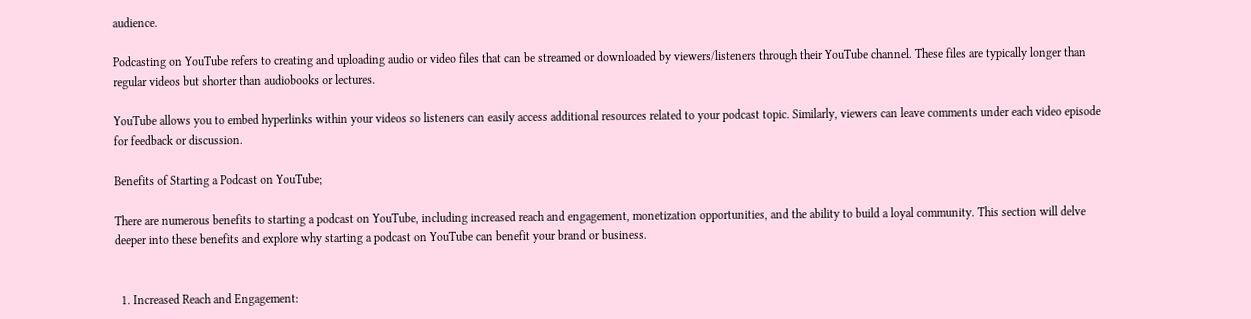audience.

Podcasting on YouTube refers to creating and uploading audio or video files that can be streamed or downloaded by viewers/listeners through their YouTube channel. These files are typically longer than regular videos but shorter than audiobooks or lectures.

YouTube allows you to embed hyperlinks within your videos so listeners can easily access additional resources related to your podcast topic. Similarly, viewers can leave comments under each video episode for feedback or discussion.

Benefits of Starting a Podcast on YouTube;

There are numerous benefits to starting a podcast on YouTube, including increased reach and engagement, monetization opportunities, and the ability to build a loyal community. This section will delve deeper into these benefits and explore why starting a podcast on YouTube can benefit your brand or business.


  1. Increased Reach and Engagement: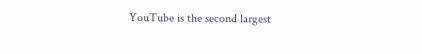YouTube is the second largest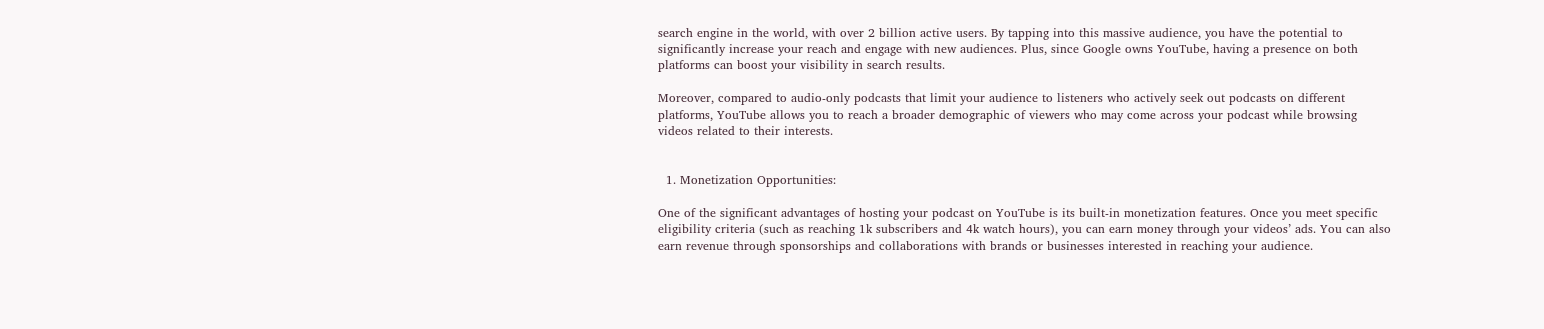search engine in the world, with over 2 billion active users. By tapping into this massive audience, you have the potential to significantly increase your reach and engage with new audiences. Plus, since Google owns YouTube, having a presence on both platforms can boost your visibility in search results.

Moreover, compared to audio-only podcasts that limit your audience to listeners who actively seek out podcasts on different platforms, YouTube allows you to reach a broader demographic of viewers who may come across your podcast while browsing videos related to their interests.


  1. Monetization Opportunities:

One of the significant advantages of hosting your podcast on YouTube is its built-in monetization features. Once you meet specific eligibility criteria (such as reaching 1k subscribers and 4k watch hours), you can earn money through your videos’ ads. You can also earn revenue through sponsorships and collaborations with brands or businesses interested in reaching your audience.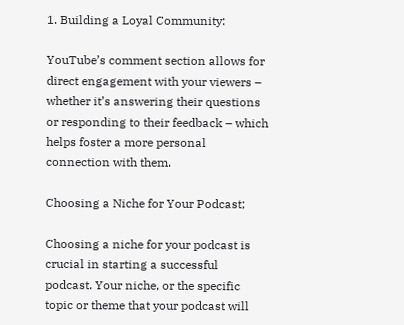1. Building a Loyal Community:

YouTube’s comment section allows for direct engagement with your viewers – whether it’s answering their questions or responding to their feedback – which helps foster a more personal connection with them.

Choosing a Niche for Your Podcast;

Choosing a niche for your podcast is crucial in starting a successful podcast. Your niche, or the specific topic or theme that your podcast will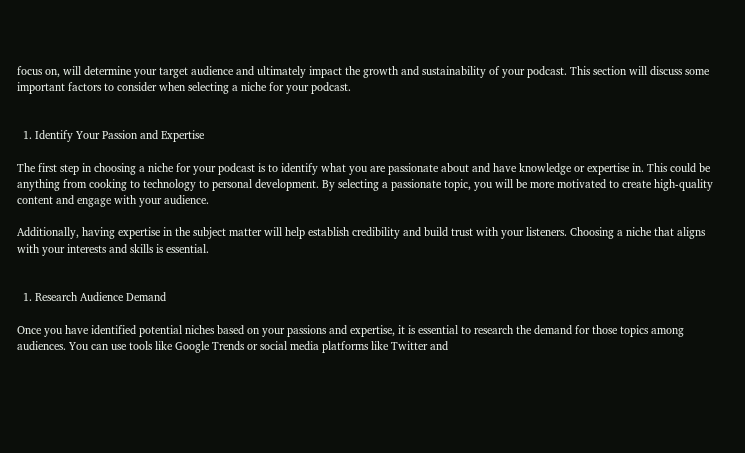focus on, will determine your target audience and ultimately impact the growth and sustainability of your podcast. This section will discuss some important factors to consider when selecting a niche for your podcast.


  1. Identify Your Passion and Expertise

The first step in choosing a niche for your podcast is to identify what you are passionate about and have knowledge or expertise in. This could be anything from cooking to technology to personal development. By selecting a passionate topic, you will be more motivated to create high-quality content and engage with your audience.

Additionally, having expertise in the subject matter will help establish credibility and build trust with your listeners. Choosing a niche that aligns with your interests and skills is essential.


  1. Research Audience Demand

Once you have identified potential niches based on your passions and expertise, it is essential to research the demand for those topics among audiences. You can use tools like Google Trends or social media platforms like Twitter and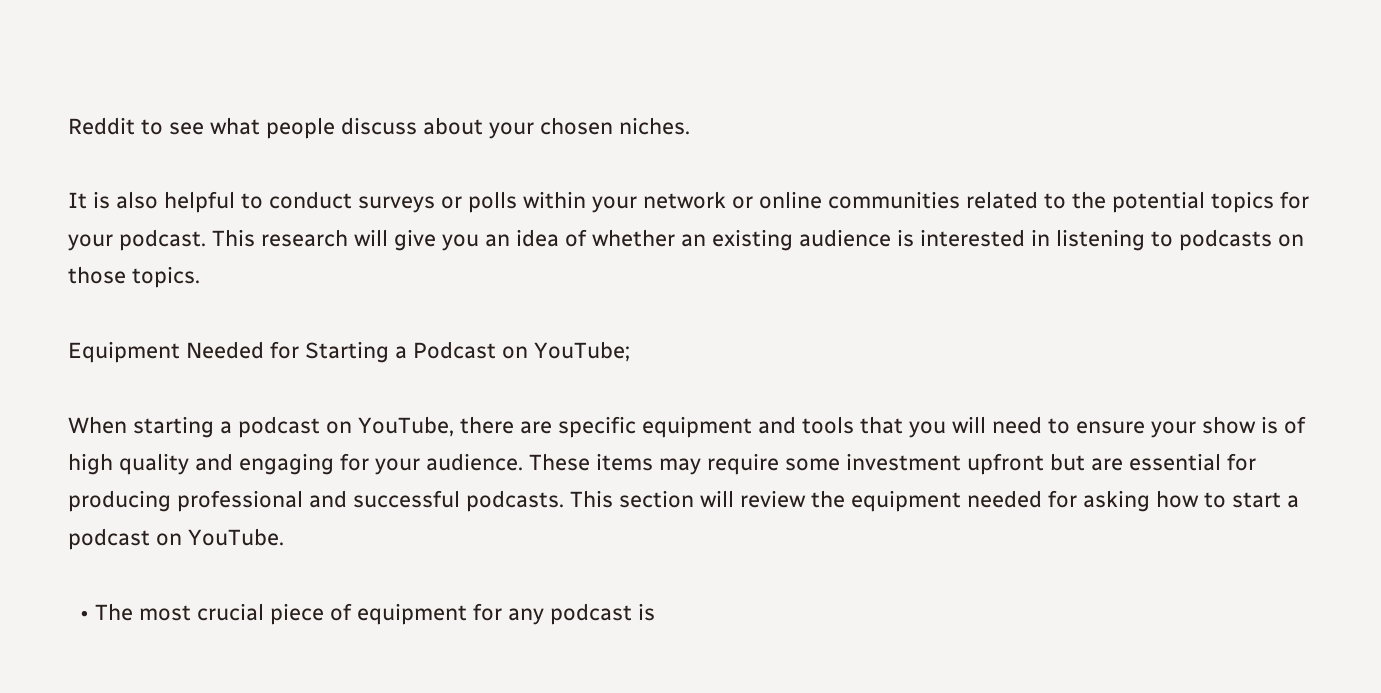Reddit to see what people discuss about your chosen niches.

It is also helpful to conduct surveys or polls within your network or online communities related to the potential topics for your podcast. This research will give you an idea of whether an existing audience is interested in listening to podcasts on those topics.

Equipment Needed for Starting a Podcast on YouTube;

When starting a podcast on YouTube, there are specific equipment and tools that you will need to ensure your show is of high quality and engaging for your audience. These items may require some investment upfront but are essential for producing professional and successful podcasts. This section will review the equipment needed for asking how to start a podcast on YouTube.

  • The most crucial piece of equipment for any podcast is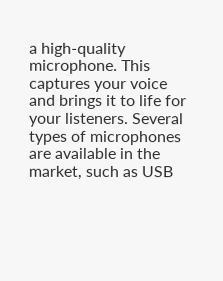a high-quality microphone. This captures your voice and brings it to life for your listeners. Several types of microphones are available in the market, such as USB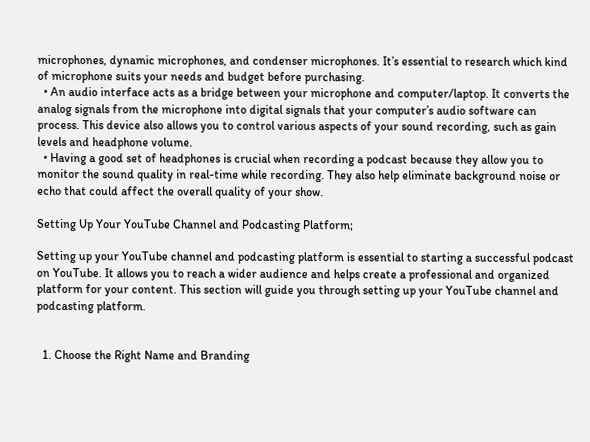microphones, dynamic microphones, and condenser microphones. It’s essential to research which kind of microphone suits your needs and budget before purchasing.
  • An audio interface acts as a bridge between your microphone and computer/laptop. It converts the analog signals from the microphone into digital signals that your computer’s audio software can process. This device also allows you to control various aspects of your sound recording, such as gain levels and headphone volume.
  • Having a good set of headphones is crucial when recording a podcast because they allow you to monitor the sound quality in real-time while recording. They also help eliminate background noise or echo that could affect the overall quality of your show.

Setting Up Your YouTube Channel and Podcasting Platform;

Setting up your YouTube channel and podcasting platform is essential to starting a successful podcast on YouTube. It allows you to reach a wider audience and helps create a professional and organized platform for your content. This section will guide you through setting up your YouTube channel and podcasting platform.


  1. Choose the Right Name and Branding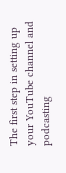The first step in setting up your YouTube channel and podcasting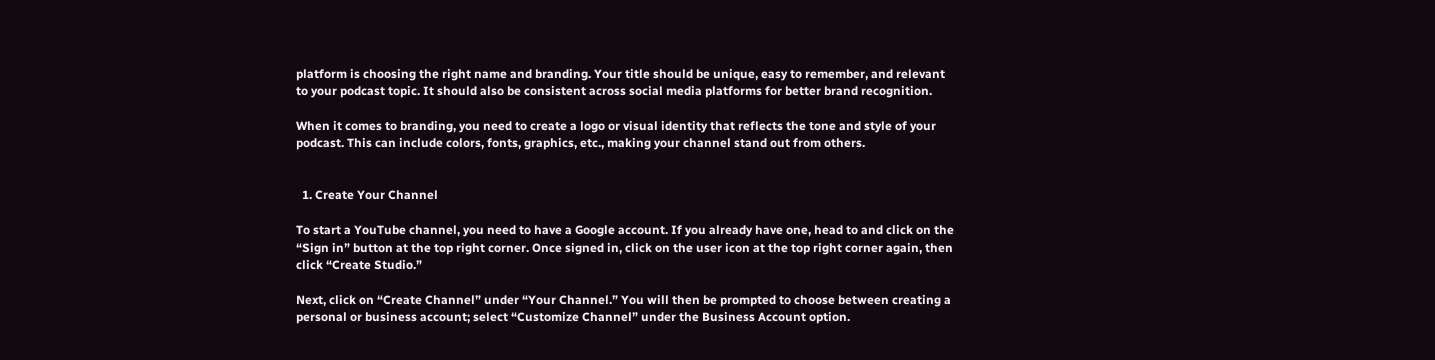platform is choosing the right name and branding. Your title should be unique, easy to remember, and relevant to your podcast topic. It should also be consistent across social media platforms for better brand recognition.

When it comes to branding, you need to create a logo or visual identity that reflects the tone and style of your podcast. This can include colors, fonts, graphics, etc., making your channel stand out from others.


  1. Create Your Channel

To start a YouTube channel, you need to have a Google account. If you already have one, head to and click on the “Sign in” button at the top right corner. Once signed in, click on the user icon at the top right corner again, then click “Create Studio.”

Next, click on “Create Channel” under “Your Channel.” You will then be prompted to choose between creating a personal or business account; select “Customize Channel” under the Business Account option.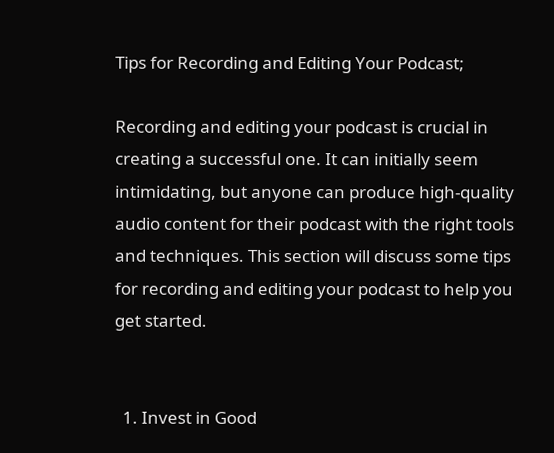Tips for Recording and Editing Your Podcast;

Recording and editing your podcast is crucial in creating a successful one. It can initially seem intimidating, but anyone can produce high-quality audio content for their podcast with the right tools and techniques. This section will discuss some tips for recording and editing your podcast to help you get started.


  1. Invest in Good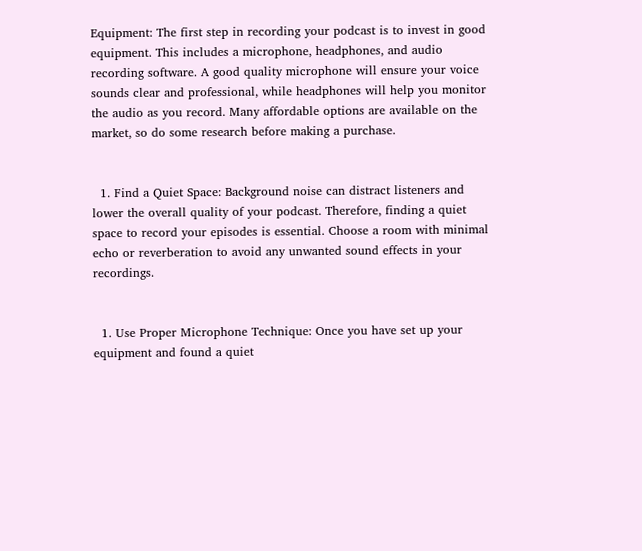Equipment: The first step in recording your podcast is to invest in good equipment. This includes a microphone, headphones, and audio recording software. A good quality microphone will ensure your voice sounds clear and professional, while headphones will help you monitor the audio as you record. Many affordable options are available on the market, so do some research before making a purchase.


  1. Find a Quiet Space: Background noise can distract listeners and lower the overall quality of your podcast. Therefore, finding a quiet space to record your episodes is essential. Choose a room with minimal echo or reverberation to avoid any unwanted sound effects in your recordings.


  1. Use Proper Microphone Technique: Once you have set up your equipment and found a quiet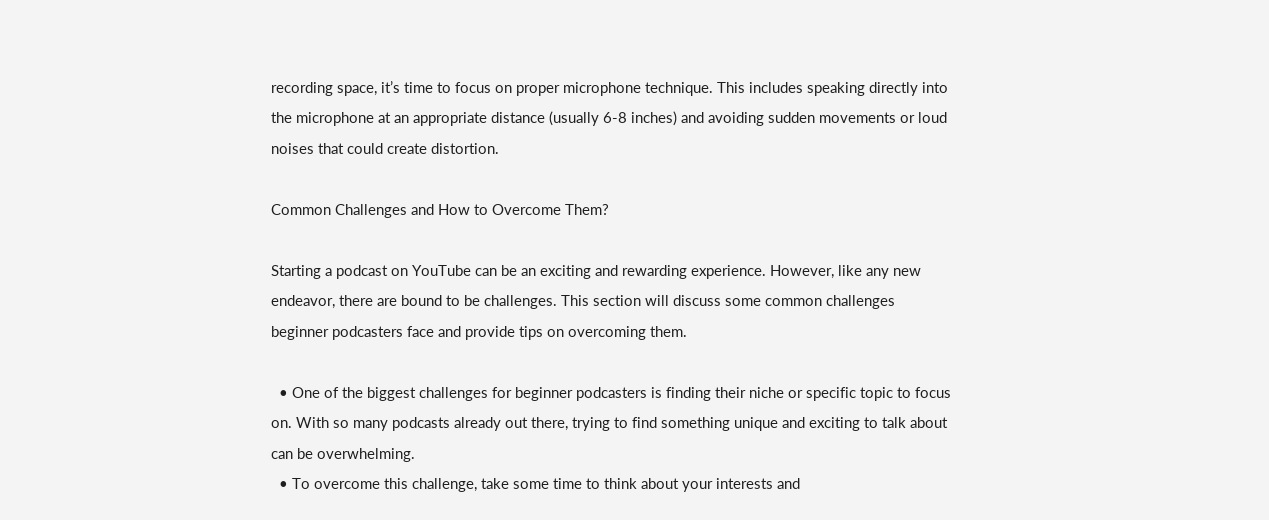recording space, it’s time to focus on proper microphone technique. This includes speaking directly into the microphone at an appropriate distance (usually 6-8 inches) and avoiding sudden movements or loud noises that could create distortion.

Common Challenges and How to Overcome Them?

Starting a podcast on YouTube can be an exciting and rewarding experience. However, like any new endeavor, there are bound to be challenges. This section will discuss some common challenges beginner podcasters face and provide tips on overcoming them.

  • One of the biggest challenges for beginner podcasters is finding their niche or specific topic to focus on. With so many podcasts already out there, trying to find something unique and exciting to talk about can be overwhelming.
  • To overcome this challenge, take some time to think about your interests and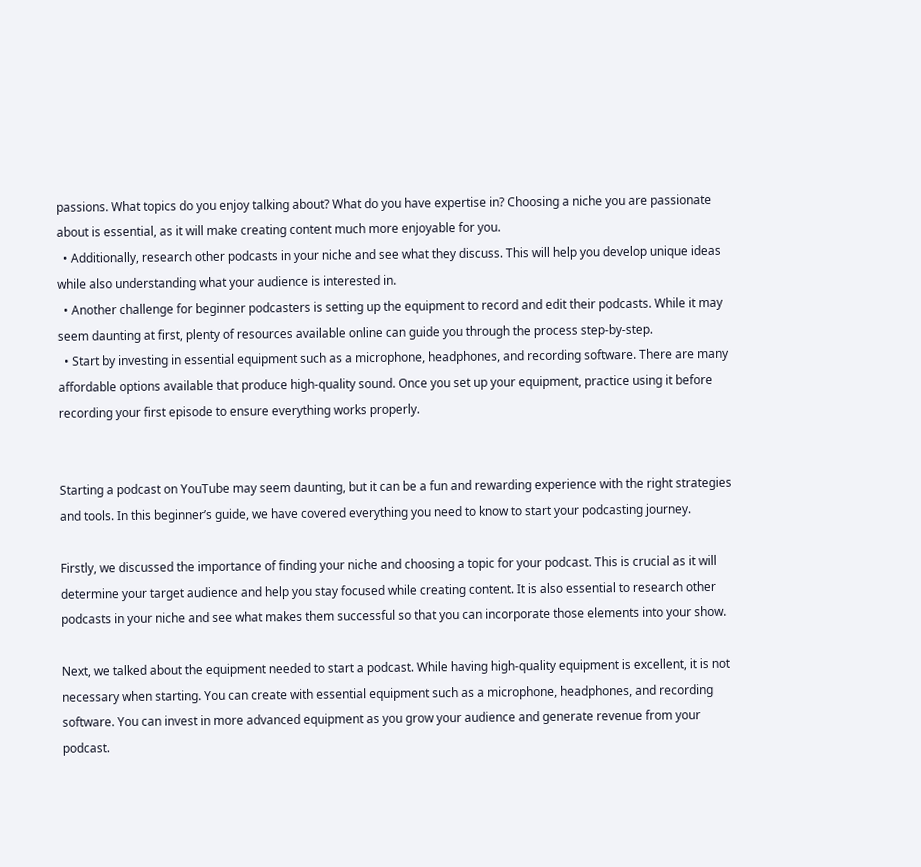passions. What topics do you enjoy talking about? What do you have expertise in? Choosing a niche you are passionate about is essential, as it will make creating content much more enjoyable for you.
  • Additionally, research other podcasts in your niche and see what they discuss. This will help you develop unique ideas while also understanding what your audience is interested in.
  • Another challenge for beginner podcasters is setting up the equipment to record and edit their podcasts. While it may seem daunting at first, plenty of resources available online can guide you through the process step-by-step.
  • Start by investing in essential equipment such as a microphone, headphones, and recording software. There are many affordable options available that produce high-quality sound. Once you set up your equipment, practice using it before recording your first episode to ensure everything works properly.


Starting a podcast on YouTube may seem daunting, but it can be a fun and rewarding experience with the right strategies and tools. In this beginner’s guide, we have covered everything you need to know to start your podcasting journey.

Firstly, we discussed the importance of finding your niche and choosing a topic for your podcast. This is crucial as it will determine your target audience and help you stay focused while creating content. It is also essential to research other podcasts in your niche and see what makes them successful so that you can incorporate those elements into your show.

Next, we talked about the equipment needed to start a podcast. While having high-quality equipment is excellent, it is not necessary when starting. You can create with essential equipment such as a microphone, headphones, and recording software. You can invest in more advanced equipment as you grow your audience and generate revenue from your podcast.